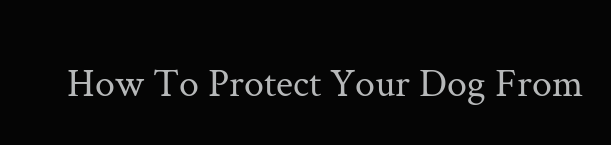How To Protect Your Dog From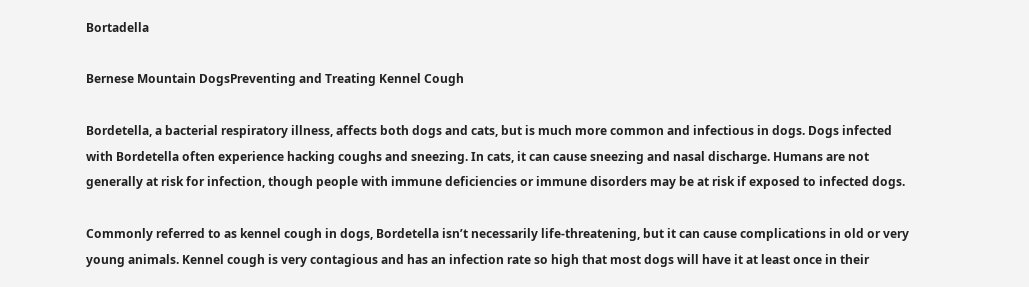Bortadella

Bernese Mountain DogsPreventing and Treating Kennel Cough

Bordetella, a bacterial respiratory illness, affects both dogs and cats, but is much more common and infectious in dogs. Dogs infected with Bordetella often experience hacking coughs and sneezing. In cats, it can cause sneezing and nasal discharge. Humans are not generally at risk for infection, though people with immune deficiencies or immune disorders may be at risk if exposed to infected dogs.

Commonly referred to as kennel cough in dogs, Bordetella isn’t necessarily life-threatening, but it can cause complications in old or very young animals. Kennel cough is very contagious and has an infection rate so high that most dogs will have it at least once in their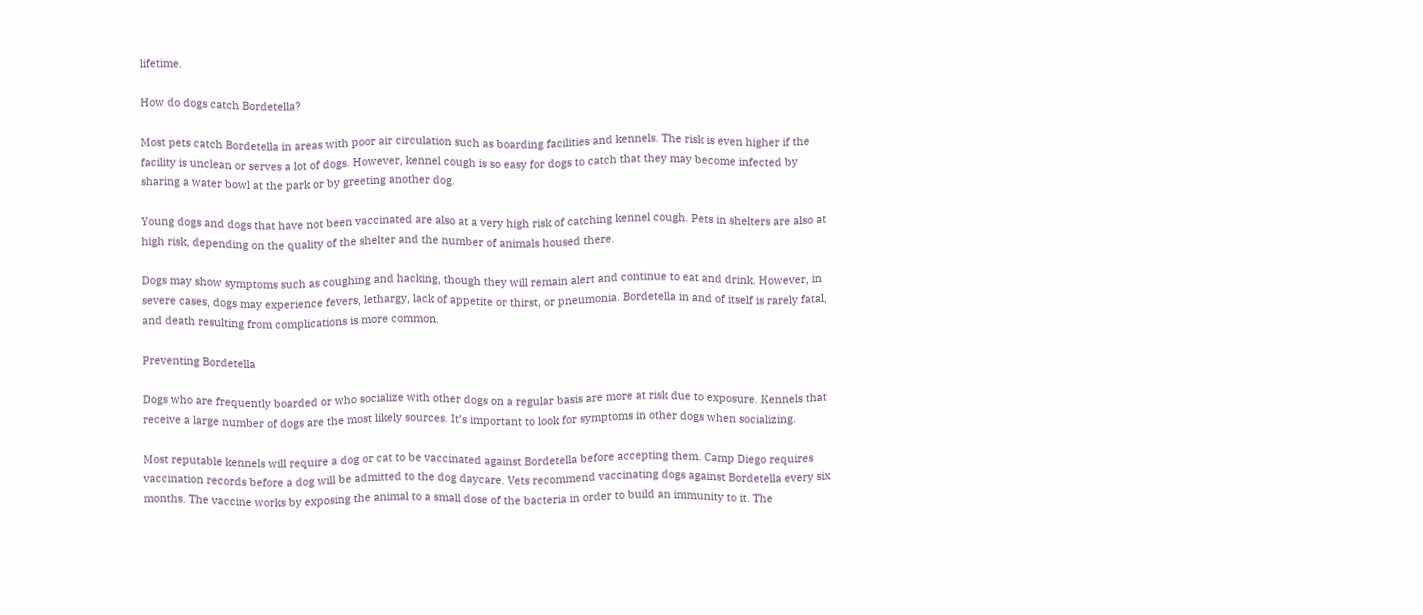lifetime.

How do dogs catch Bordetella?

Most pets catch Bordetella in areas with poor air circulation such as boarding facilities and kennels. The risk is even higher if the facility is unclean or serves a lot of dogs. However, kennel cough is so easy for dogs to catch that they may become infected by sharing a water bowl at the park or by greeting another dog.

Young dogs and dogs that have not been vaccinated are also at a very high risk of catching kennel cough. Pets in shelters are also at high risk, depending on the quality of the shelter and the number of animals housed there.

Dogs may show symptoms such as coughing and hacking, though they will remain alert and continue to eat and drink. However, in severe cases, dogs may experience fevers, lethargy, lack of appetite or thirst, or pneumonia. Bordetella in and of itself is rarely fatal, and death resulting from complications is more common.

Preventing Bordetella

Dogs who are frequently boarded or who socialize with other dogs on a regular basis are more at risk due to exposure. Kennels that receive a large number of dogs are the most likely sources. It’s important to look for symptoms in other dogs when socializing.

Most reputable kennels will require a dog or cat to be vaccinated against Bordetella before accepting them. Camp Diego requires vaccination records before a dog will be admitted to the dog daycare. Vets recommend vaccinating dogs against Bordetella every six months. The vaccine works by exposing the animal to a small dose of the bacteria in order to build an immunity to it. The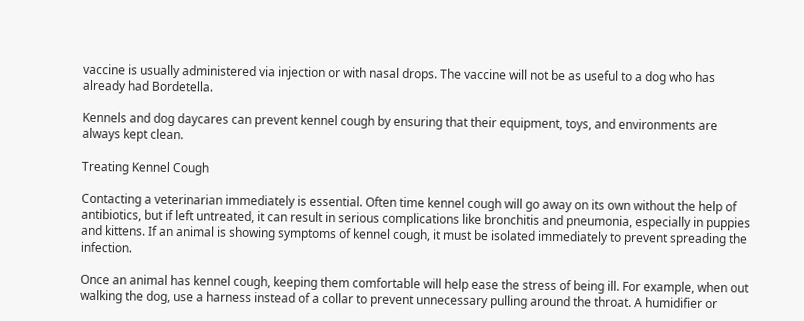vaccine is usually administered via injection or with nasal drops. The vaccine will not be as useful to a dog who has already had Bordetella.

Kennels and dog daycares can prevent kennel cough by ensuring that their equipment, toys, and environments are always kept clean.

Treating Kennel Cough

Contacting a veterinarian immediately is essential. Often time kennel cough will go away on its own without the help of antibiotics, but if left untreated, it can result in serious complications like bronchitis and pneumonia, especially in puppies and kittens. If an animal is showing symptoms of kennel cough, it must be isolated immediately to prevent spreading the infection.

Once an animal has kennel cough, keeping them comfortable will help ease the stress of being ill. For example, when out walking the dog, use a harness instead of a collar to prevent unnecessary pulling around the throat. A humidifier or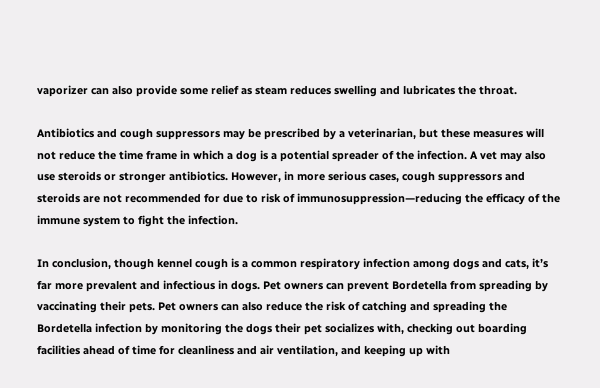vaporizer can also provide some relief as steam reduces swelling and lubricates the throat.

Antibiotics and cough suppressors may be prescribed by a veterinarian, but these measures will not reduce the time frame in which a dog is a potential spreader of the infection. A vet may also use steroids or stronger antibiotics. However, in more serious cases, cough suppressors and steroids are not recommended for due to risk of immunosuppression—reducing the efficacy of the immune system to fight the infection.

In conclusion, though kennel cough is a common respiratory infection among dogs and cats, it’s far more prevalent and infectious in dogs. Pet owners can prevent Bordetella from spreading by vaccinating their pets. Pet owners can also reduce the risk of catching and spreading the Bordetella infection by monitoring the dogs their pet socializes with, checking out boarding facilities ahead of time for cleanliness and air ventilation, and keeping up with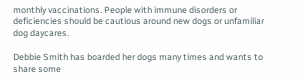monthly vaccinations. People with immune disorders or deficiencies should be cautious around new dogs or unfamiliar dog daycares.

Debbie Smith has boarded her dogs many times and wants to share some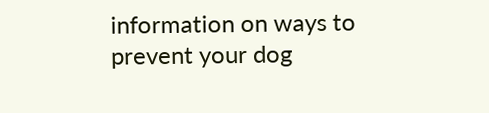information on ways to prevent your dog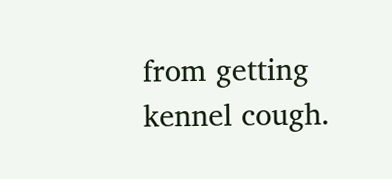from getting kennel cough.